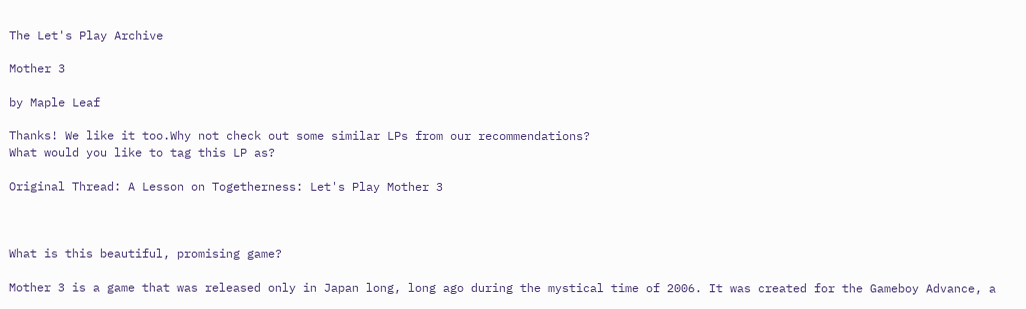The Let's Play Archive

Mother 3

by Maple Leaf

Thanks! We like it too.Why not check out some similar LPs from our recommendations?
What would you like to tag this LP as?

Original Thread: A Lesson on Togetherness: Let's Play Mother 3



What is this beautiful, promising game?

Mother 3 is a game that was released only in Japan long, long ago during the mystical time of 2006. It was created for the Gameboy Advance, a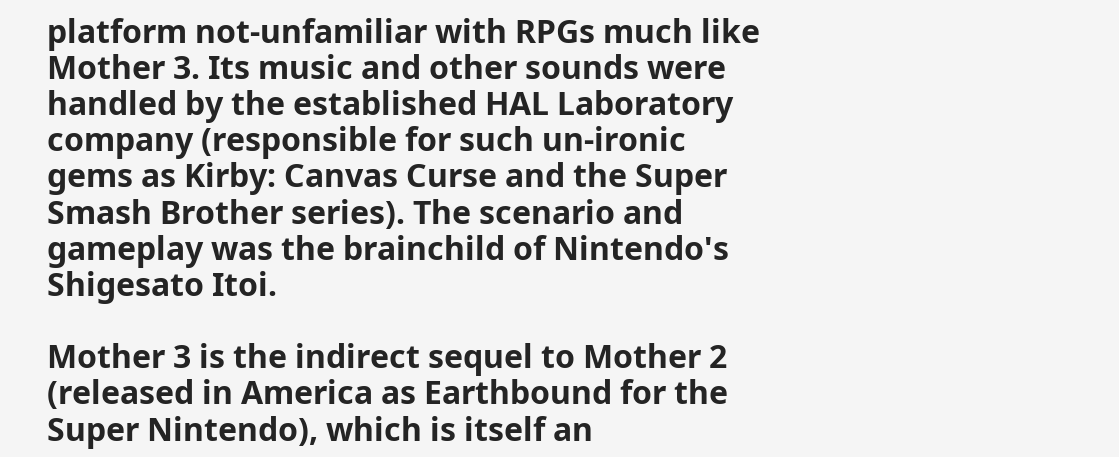platform not-unfamiliar with RPGs much like Mother 3. Its music and other sounds were handled by the established HAL Laboratory company (responsible for such un-ironic gems as Kirby: Canvas Curse and the Super Smash Brother series). The scenario and gameplay was the brainchild of Nintendo's Shigesato Itoi.

Mother 3 is the indirect sequel to Mother 2 (released in America as Earthbound for the Super Nintendo), which is itself an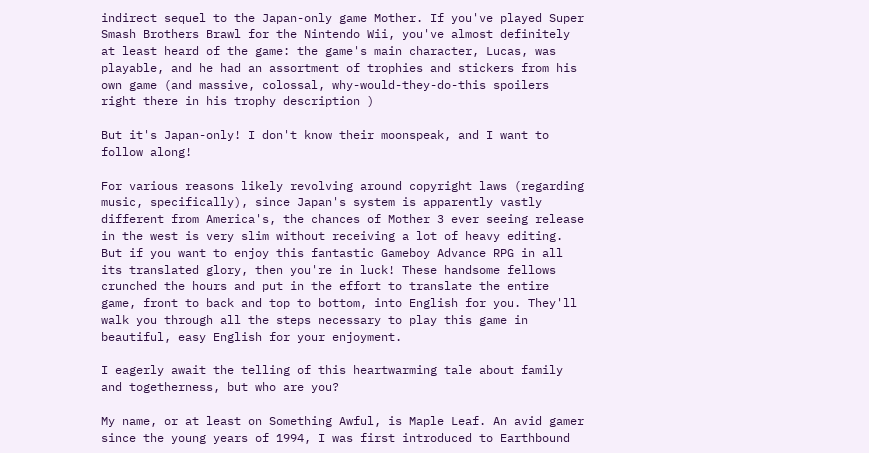indirect sequel to the Japan-only game Mother. If you've played Super Smash Brothers Brawl for the Nintendo Wii, you've almost definitely at least heard of the game: the game's main character, Lucas, was playable, and he had an assortment of trophies and stickers from his own game (and massive, colossal, why-would-they-do-this spoilers right there in his trophy description )

But it's Japan-only! I don't know their moonspeak, and I want to follow along!

For various reasons likely revolving around copyright laws (regarding music, specifically), since Japan's system is apparently vastly different from America's, the chances of Mother 3 ever seeing release in the west is very slim without receiving a lot of heavy editing. But if you want to enjoy this fantastic Gameboy Advance RPG in all its translated glory, then you're in luck! These handsome fellows crunched the hours and put in the effort to translate the entire game, front to back and top to bottom, into English for you. They'll walk you through all the steps necessary to play this game in beautiful, easy English for your enjoyment.

I eagerly await the telling of this heartwarming tale about family and togetherness, but who are you?

My name, or at least on Something Awful, is Maple Leaf. An avid gamer since the young years of 1994, I was first introduced to Earthbound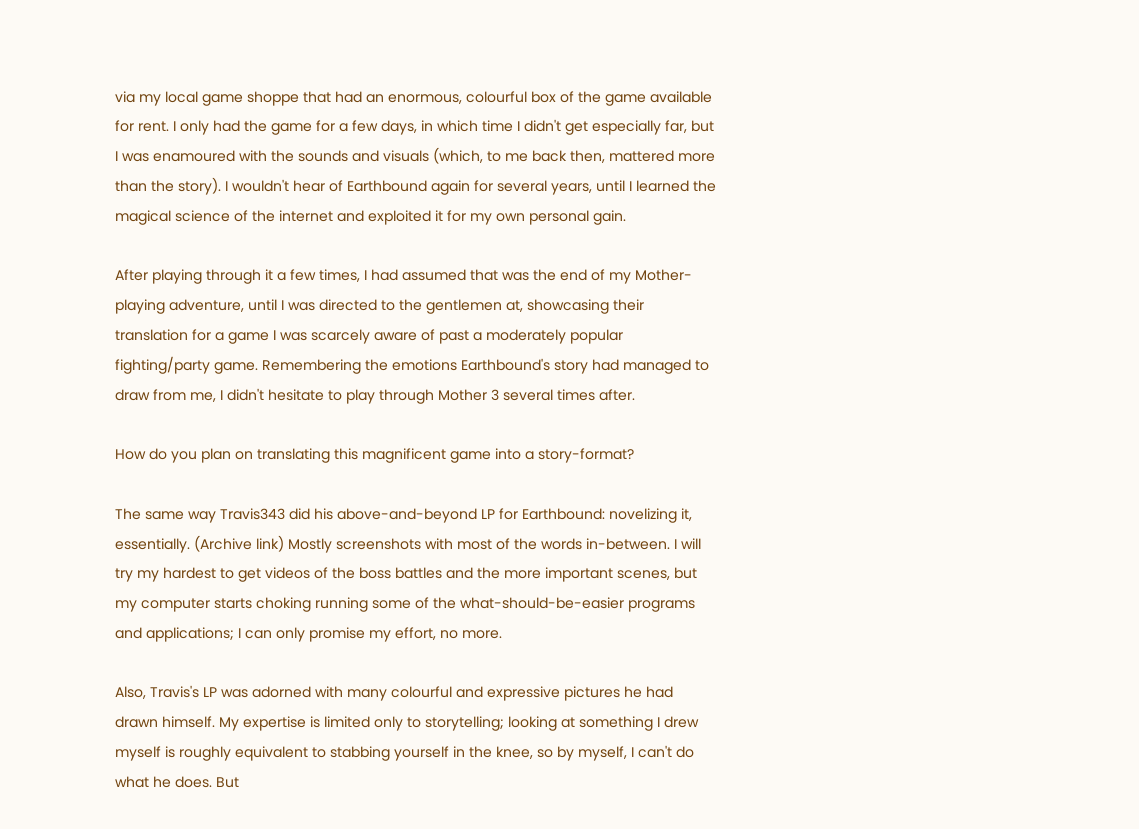via my local game shoppe that had an enormous, colourful box of the game available for rent. I only had the game for a few days, in which time I didn't get especially far, but I was enamoured with the sounds and visuals (which, to me back then, mattered more than the story). I wouldn't hear of Earthbound again for several years, until I learned the magical science of the internet and exploited it for my own personal gain.

After playing through it a few times, I had assumed that was the end of my Mother-playing adventure, until I was directed to the gentlemen at, showcasing their translation for a game I was scarcely aware of past a moderately popular fighting/party game. Remembering the emotions Earthbound's story had managed to draw from me, I didn't hesitate to play through Mother 3 several times after.

How do you plan on translating this magnificent game into a story-format?

The same way Travis343 did his above-and-beyond LP for Earthbound: novelizing it, essentially. (Archive link) Mostly screenshots with most of the words in-between. I will try my hardest to get videos of the boss battles and the more important scenes, but my computer starts choking running some of the what-should-be-easier programs and applications; I can only promise my effort, no more.

Also, Travis's LP was adorned with many colourful and expressive pictures he had drawn himself. My expertise is limited only to storytelling; looking at something I drew myself is roughly equivalent to stabbing yourself in the knee, so by myself, I can't do what he does. But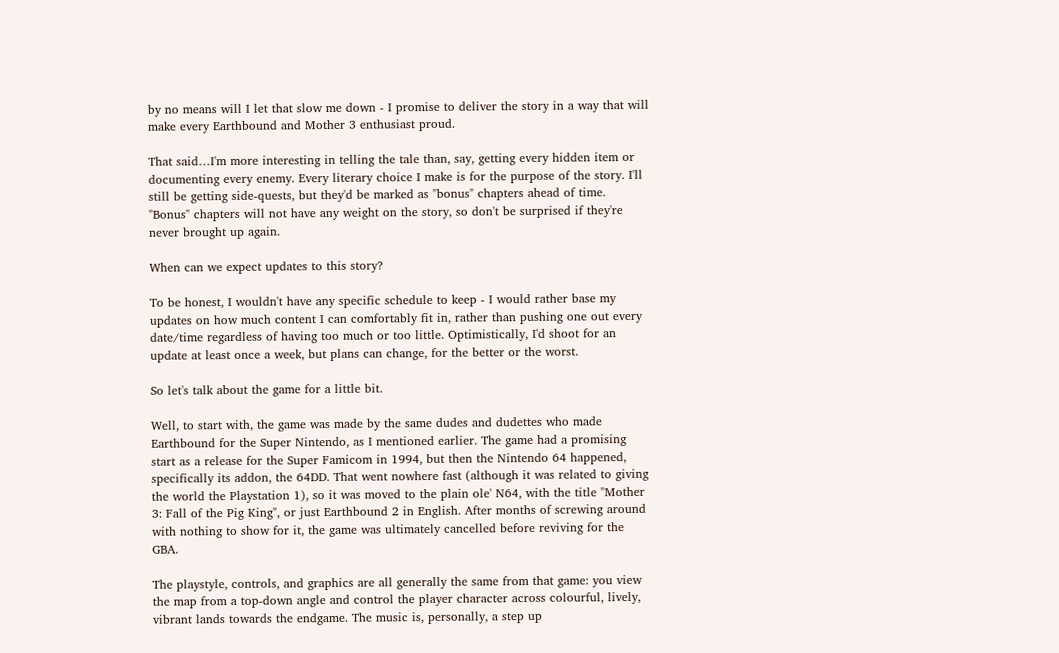by no means will I let that slow me down - I promise to deliver the story in a way that will make every Earthbound and Mother 3 enthusiast proud.

That said…I'm more interesting in telling the tale than, say, getting every hidden item or documenting every enemy. Every literary choice I make is for the purpose of the story. I'll still be getting side-quests, but they'd be marked as "bonus" chapters ahead of time. "Bonus" chapters will not have any weight on the story, so don't be surprised if they're never brought up again.

When can we expect updates to this story?

To be honest, I wouldn't have any specific schedule to keep - I would rather base my updates on how much content I can comfortably fit in, rather than pushing one out every date/time regardless of having too much or too little. Optimistically, I'd shoot for an update at least once a week, but plans can change, for the better or the worst.

So let's talk about the game for a little bit.

Well, to start with, the game was made by the same dudes and dudettes who made Earthbound for the Super Nintendo, as I mentioned earlier. The game had a promising start as a release for the Super Famicom in 1994, but then the Nintendo 64 happened, specifically its addon, the 64DD. That went nowhere fast (although it was related to giving the world the Playstation 1), so it was moved to the plain ole' N64, with the title "Mother 3: Fall of the Pig King", or just Earthbound 2 in English. After months of screwing around with nothing to show for it, the game was ultimately cancelled before reviving for the GBA.

The playstyle, controls, and graphics are all generally the same from that game: you view the map from a top-down angle and control the player character across colourful, lively, vibrant lands towards the endgame. The music is, personally, a step up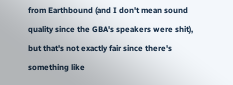from Earthbound (and I don't mean sound quality since the GBA's speakers were shit), but that's not exactly fair since there's something like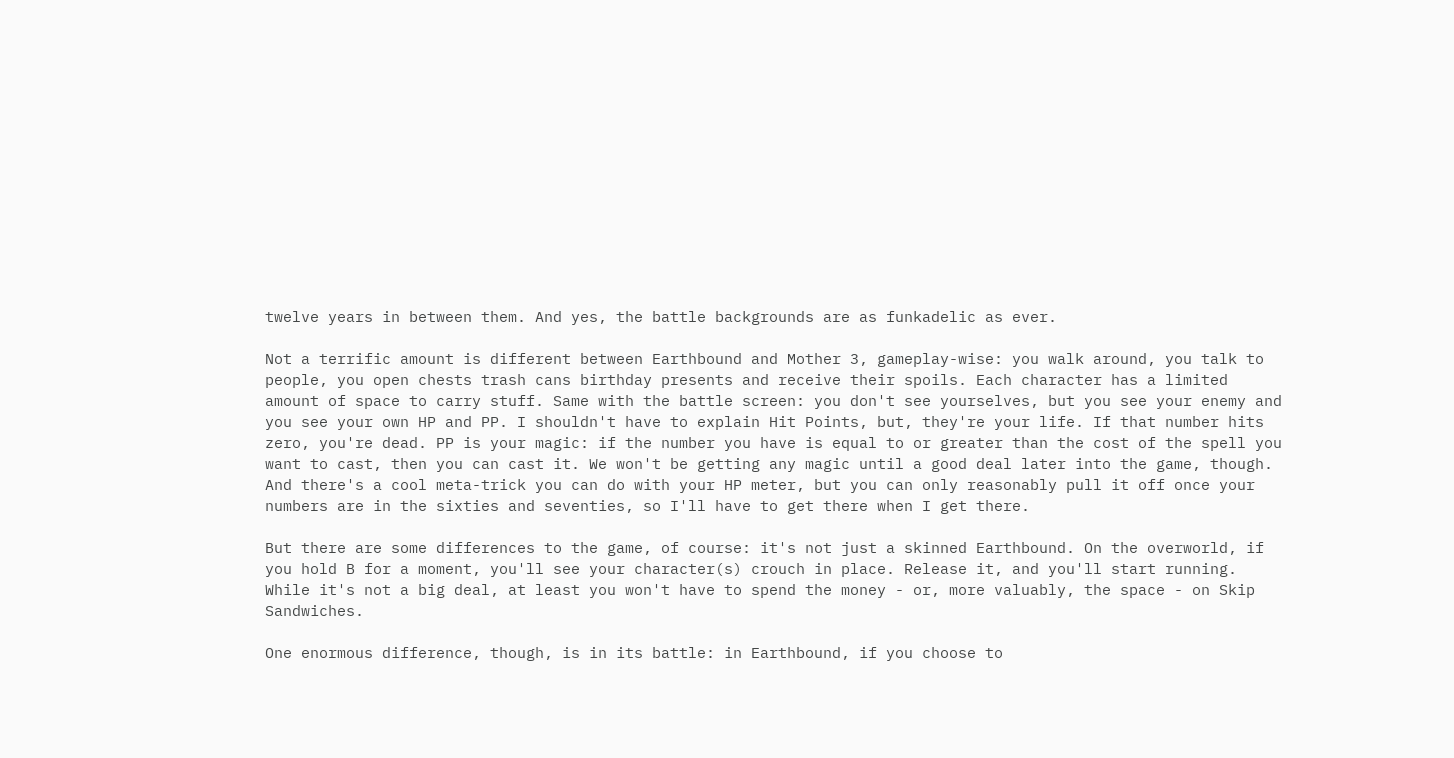twelve years in between them. And yes, the battle backgrounds are as funkadelic as ever.

Not a terrific amount is different between Earthbound and Mother 3, gameplay-wise: you walk around, you talk to people, you open chests trash cans birthday presents and receive their spoils. Each character has a limited amount of space to carry stuff. Same with the battle screen: you don't see yourselves, but you see your enemy and you see your own HP and PP. I shouldn't have to explain Hit Points, but, they're your life. If that number hits zero, you're dead. PP is your magic: if the number you have is equal to or greater than the cost of the spell you want to cast, then you can cast it. We won't be getting any magic until a good deal later into the game, though. And there's a cool meta-trick you can do with your HP meter, but you can only reasonably pull it off once your numbers are in the sixties and seventies, so I'll have to get there when I get there.

But there are some differences to the game, of course: it's not just a skinned Earthbound. On the overworld, if you hold B for a moment, you'll see your character(s) crouch in place. Release it, and you'll start running. While it's not a big deal, at least you won't have to spend the money - or, more valuably, the space - on Skip Sandwiches.

One enormous difference, though, is in its battle: in Earthbound, if you choose to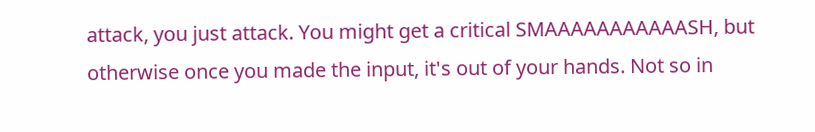attack, you just attack. You might get a critical SMAAAAAAAAAAASH, but otherwise once you made the input, it's out of your hands. Not so in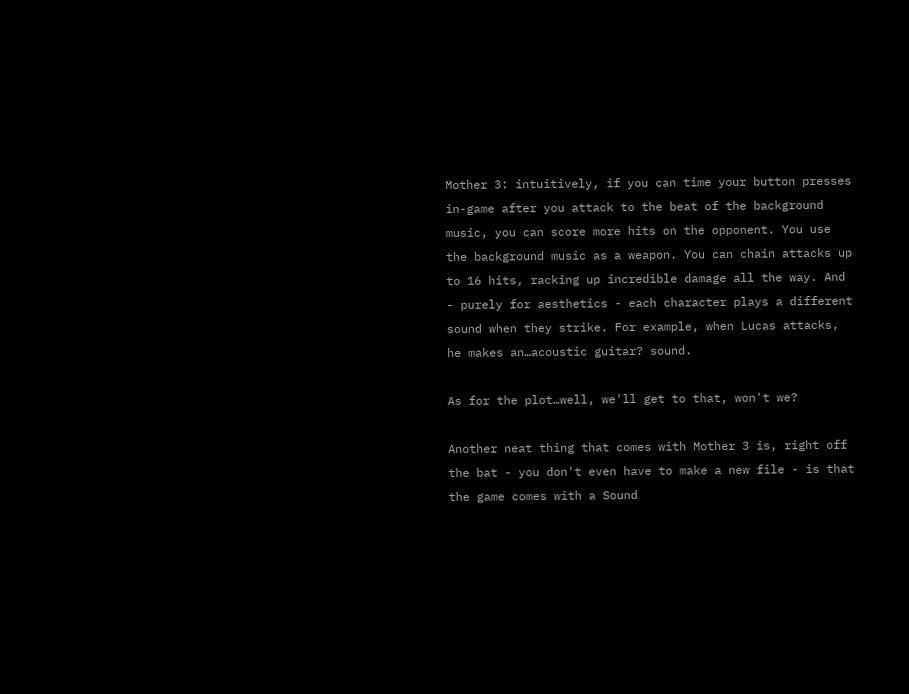Mother 3: intuitively, if you can time your button presses in-game after you attack to the beat of the background music, you can score more hits on the opponent. You use the background music as a weapon. You can chain attacks up to 16 hits, racking up incredible damage all the way. And - purely for aesthetics - each character plays a different sound when they strike. For example, when Lucas attacks, he makes an…acoustic guitar? sound.

As for the plot…well, we'll get to that, won't we?

Another neat thing that comes with Mother 3 is, right off the bat - you don't even have to make a new file - is that the game comes with a Sound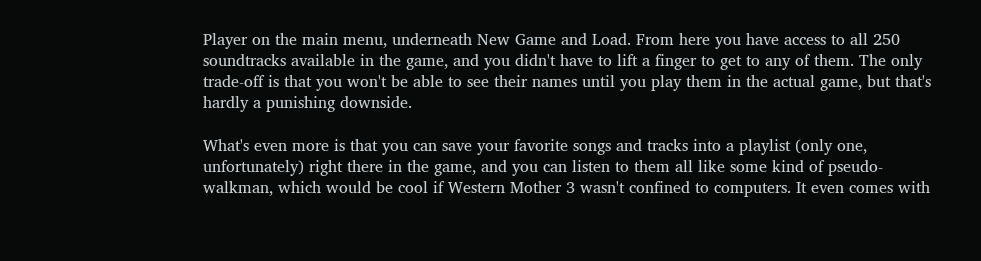Player on the main menu, underneath New Game and Load. From here you have access to all 250 soundtracks available in the game, and you didn't have to lift a finger to get to any of them. The only trade-off is that you won't be able to see their names until you play them in the actual game, but that's hardly a punishing downside.

What's even more is that you can save your favorite songs and tracks into a playlist (only one, unfortunately) right there in the game, and you can listen to them all like some kind of pseudo-walkman, which would be cool if Western Mother 3 wasn't confined to computers. It even comes with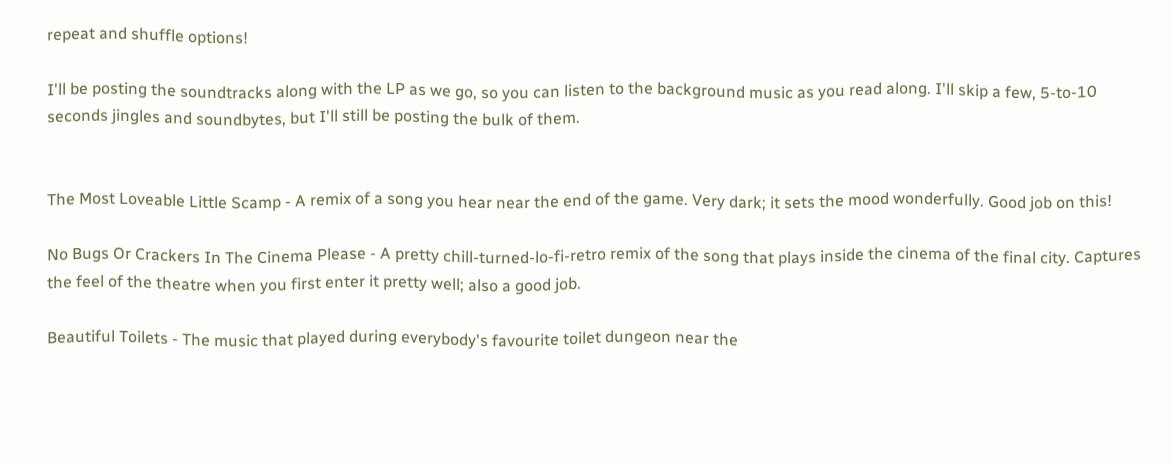repeat and shuffle options!

I'll be posting the soundtracks along with the LP as we go, so you can listen to the background music as you read along. I'll skip a few, 5-to-10 seconds jingles and soundbytes, but I'll still be posting the bulk of them.


The Most Loveable Little Scamp - A remix of a song you hear near the end of the game. Very dark; it sets the mood wonderfully. Good job on this!

No Bugs Or Crackers In The Cinema Please - A pretty chill-turned-lo-fi-retro remix of the song that plays inside the cinema of the final city. Captures the feel of the theatre when you first enter it pretty well; also a good job.

Beautiful Toilets - The music that played during everybody's favourite toilet dungeon near the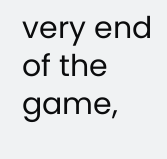very end of the game,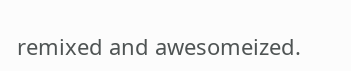remixed and awesomeized.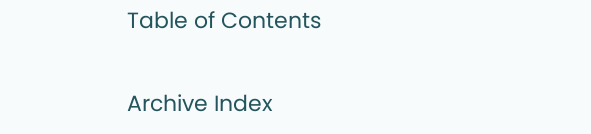Table of Contents

Archive Index